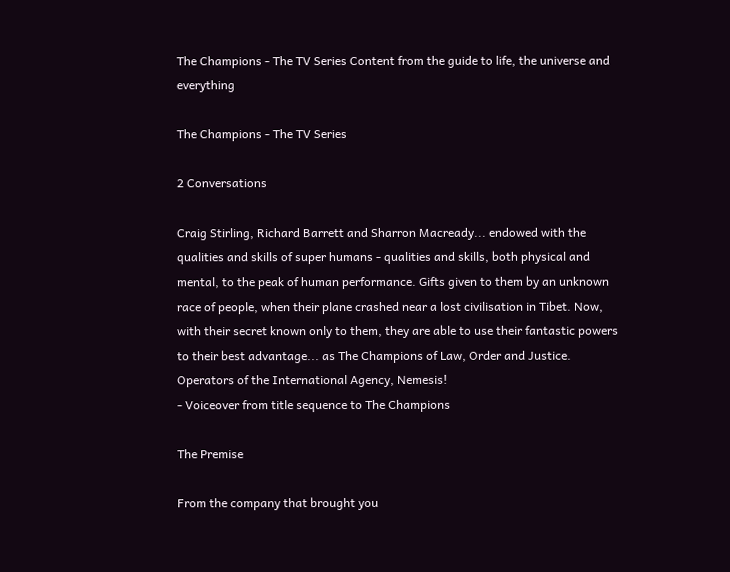The Champions - The TV Series Content from the guide to life, the universe and everything

The Champions - The TV Series

2 Conversations

Craig Stirling, Richard Barrett and Sharron Macready... endowed with the qualities and skills of super humans - qualities and skills, both physical and mental, to the peak of human performance. Gifts given to them by an unknown race of people, when their plane crashed near a lost civilisation in Tibet. Now, with their secret known only to them, they are able to use their fantastic powers to their best advantage... as The Champions of Law, Order and Justice. Operators of the International Agency, Nemesis!
- Voiceover from title sequence to The Champions

The Premise

From the company that brought you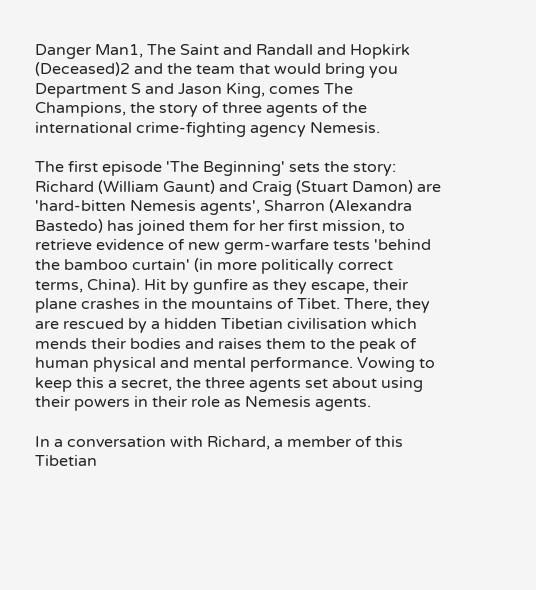Danger Man1, The Saint and Randall and Hopkirk (Deceased)2 and the team that would bring you Department S and Jason King, comes The Champions, the story of three agents of the international crime-fighting agency Nemesis.

The first episode 'The Beginning' sets the story: Richard (William Gaunt) and Craig (Stuart Damon) are 'hard-bitten Nemesis agents', Sharron (Alexandra Bastedo) has joined them for her first mission, to retrieve evidence of new germ-warfare tests 'behind the bamboo curtain' (in more politically correct terms, China). Hit by gunfire as they escape, their plane crashes in the mountains of Tibet. There, they are rescued by a hidden Tibetian civilisation which mends their bodies and raises them to the peak of human physical and mental performance. Vowing to keep this a secret, the three agents set about using their powers in their role as Nemesis agents.

In a conversation with Richard, a member of this Tibetian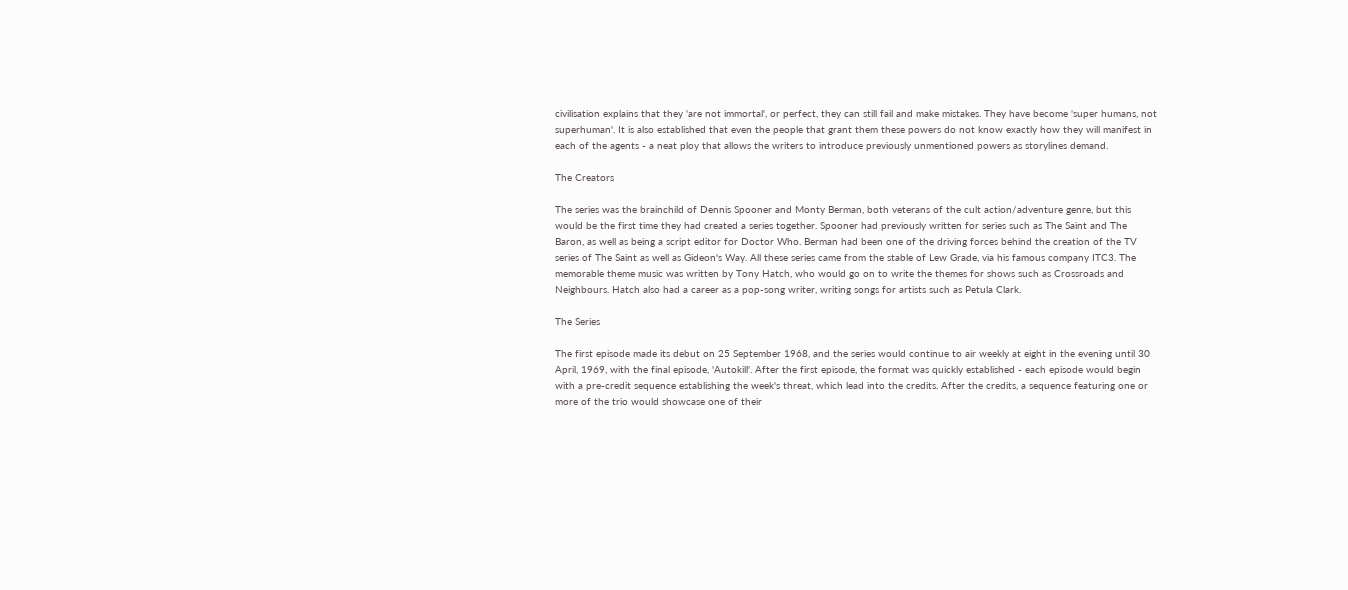civilisation explains that they 'are not immortal', or perfect, they can still fail and make mistakes. They have become 'super humans, not superhuman'. It is also established that even the people that grant them these powers do not know exactly how they will manifest in each of the agents - a neat ploy that allows the writers to introduce previously unmentioned powers as storylines demand.

The Creators

The series was the brainchild of Dennis Spooner and Monty Berman, both veterans of the cult action/adventure genre, but this would be the first time they had created a series together. Spooner had previously written for series such as The Saint and The Baron, as well as being a script editor for Doctor Who. Berman had been one of the driving forces behind the creation of the TV series of The Saint as well as Gideon's Way. All these series came from the stable of Lew Grade, via his famous company ITC3. The memorable theme music was written by Tony Hatch, who would go on to write the themes for shows such as Crossroads and Neighbours. Hatch also had a career as a pop-song writer, writing songs for artists such as Petula Clark.

The Series

The first episode made its debut on 25 September 1968, and the series would continue to air weekly at eight in the evening until 30 April, 1969, with the final episode, 'Autokill'. After the first episode, the format was quickly established - each episode would begin with a pre-credit sequence establishing the week's threat, which lead into the credits. After the credits, a sequence featuring one or more of the trio would showcase one of their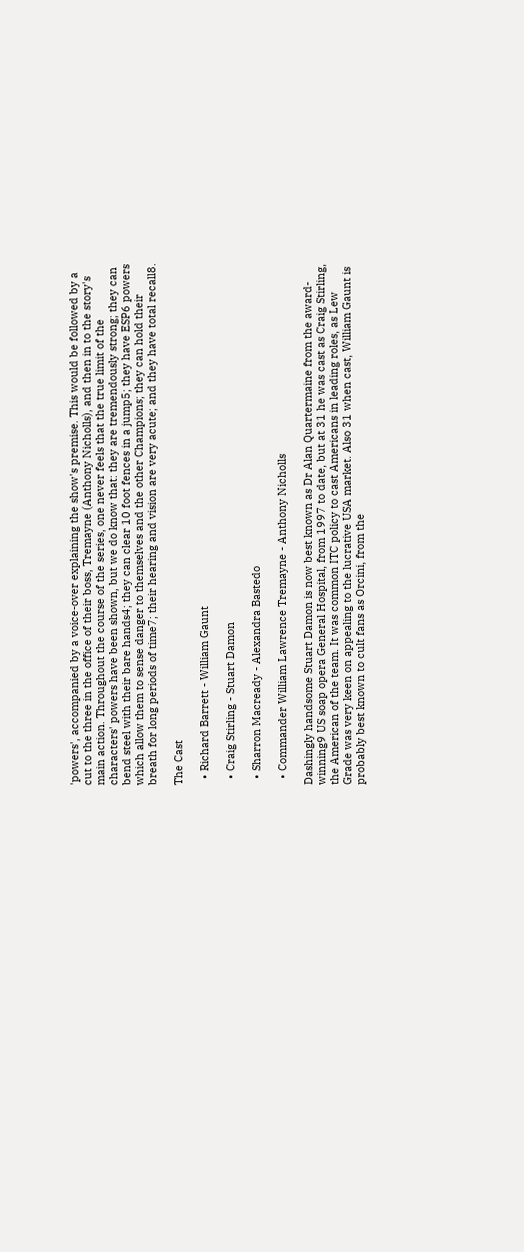'powers', accompanied by a voice-over explaining the show's premise. This would be followed by a cut to the three in the office of their boss, Tremayne (Anthony Nicholls), and then in to the story's main action. Throughout the course of the series, one never feels that the true limit of the characters' powers have been shown, but we do know that: they are tremendously strong; they can bend steel with their bare hands4; they can clear 10 foot fences in a jump5; they have ESP6 powers which allow them to sense danger to themselves and the other Champions; they can hold their breath for long periods of time7; their hearing and vision are very acute; and they have total recall8.

The Cast

  • Richard Barrett - William Gaunt

  • Craig Stirling - Stuart Damon

  • Sharron Macready - Alexandra Bastedo

  • Commander William Lawrence Tremayne - Anthony Nicholls

Dashingly handsome Stuart Damon is now best known as Dr Alan Quartermaine from the award-winning9 US soap opera General Hospital, from 1997 to date, but at 31 he was cast as Craig Stirling, the American of the team. It was common ITC policy to cast Americans in leading roles, as Lew Grade was very keen on appealing to the lucrative USA market. Also 31 when cast, William Gaunt is probably best known to cult fans as Orcini, from the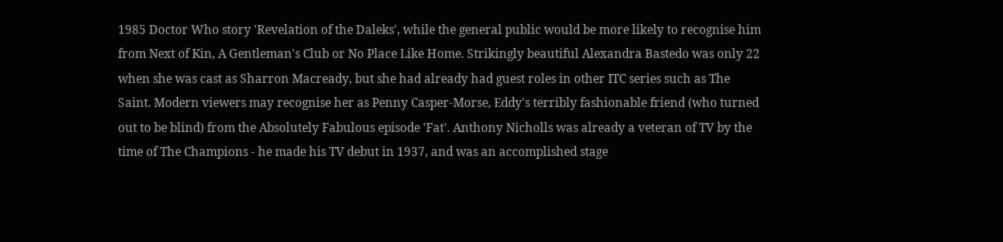1985 Doctor Who story 'Revelation of the Daleks', while the general public would be more likely to recognise him from Next of Kin, A Gentleman's Club or No Place Like Home. Strikingly beautiful Alexandra Bastedo was only 22 when she was cast as Sharron Macready, but she had already had guest roles in other ITC series such as The Saint. Modern viewers may recognise her as Penny Casper-Morse, Eddy's terribly fashionable friend (who turned out to be blind) from the Absolutely Fabulous episode 'Fat'. Anthony Nicholls was already a veteran of TV by the time of The Champions - he made his TV debut in 1937, and was an accomplished stage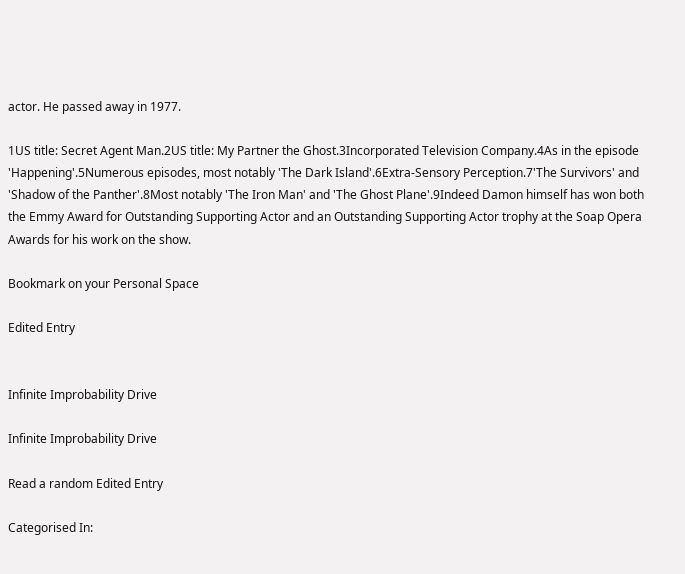actor. He passed away in 1977.

1US title: Secret Agent Man.2US title: My Partner the Ghost.3Incorporated Television Company.4As in the episode 'Happening'.5Numerous episodes, most notably 'The Dark Island'.6Extra-Sensory Perception.7'The Survivors' and 'Shadow of the Panther'.8Most notably 'The Iron Man' and 'The Ghost Plane'.9Indeed Damon himself has won both the Emmy Award for Outstanding Supporting Actor and an Outstanding Supporting Actor trophy at the Soap Opera Awards for his work on the show.

Bookmark on your Personal Space

Edited Entry


Infinite Improbability Drive

Infinite Improbability Drive

Read a random Edited Entry

Categorised In: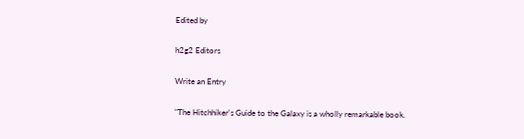Edited by

h2g2 Editors

Write an Entry

"The Hitchhiker's Guide to the Galaxy is a wholly remarkable book.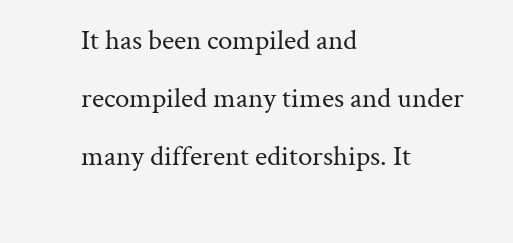It has been compiled and recompiled many times and under many different editorships. It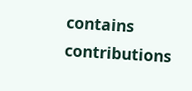contains contributions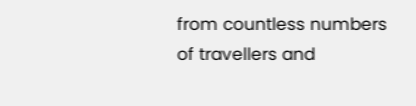from countless numbers of travellers and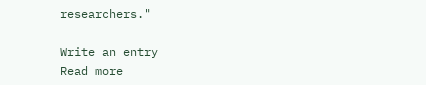researchers."

Write an entry
Read more